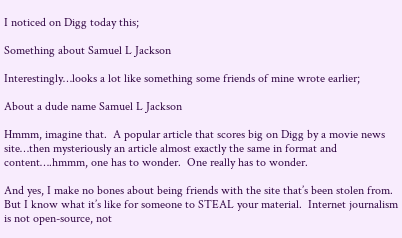I noticed on Digg today this;

Something about Samuel L Jackson

Interestingly…looks a lot like something some friends of mine wrote earlier;

About a dude name Samuel L Jackson

Hmmm, imagine that.  A popular article that scores big on Digg by a movie news site…then mysteriously an article almost exactly the same in format and content….hmmm, one has to wonder.  One really has to wonder.

And yes, I make no bones about being friends with the site that’s been stolen from.  But I know what it’s like for someone to STEAL your material.  Internet journalism is not open-source, not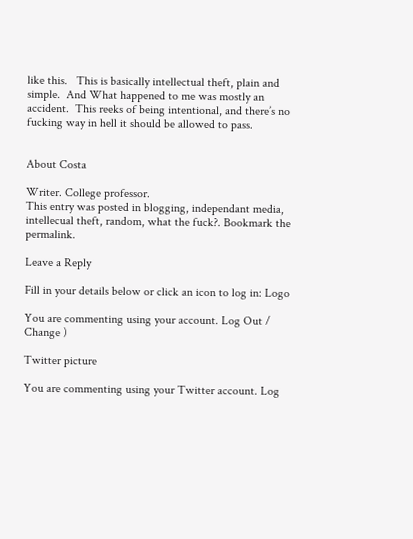like this.   This is basically intellectual theft, plain and simple.  And What happened to me was mostly an accident.  This reeks of being intentional, and there’s no fucking way in hell it should be allowed to pass.


About Costa

Writer. College professor.
This entry was posted in blogging, independant media, intellecual theft, random, what the fuck?. Bookmark the permalink.

Leave a Reply

Fill in your details below or click an icon to log in: Logo

You are commenting using your account. Log Out / Change )

Twitter picture

You are commenting using your Twitter account. Log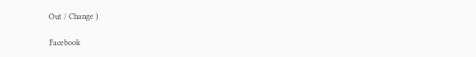Out / Change )

Facebook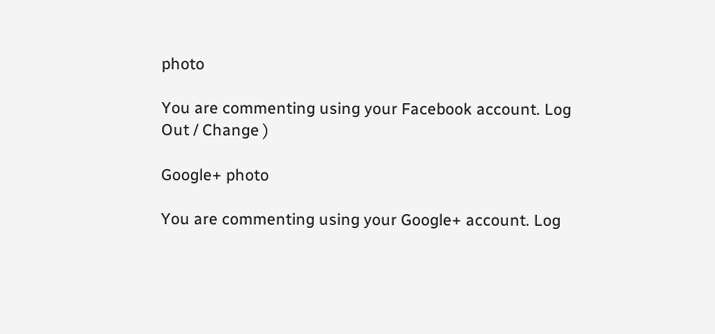photo

You are commenting using your Facebook account. Log Out / Change )

Google+ photo

You are commenting using your Google+ account. Log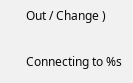Out / Change )

Connecting to %s